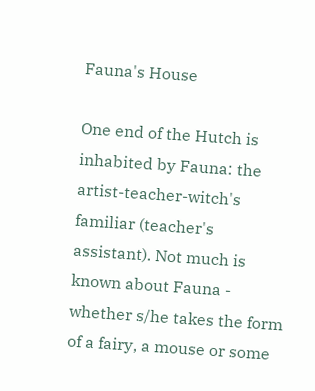Fauna's House

One end of the Hutch is inhabited by Fauna: the artist-teacher-witch's familiar (teacher's assistant). Not much is known about Fauna - whether s/he takes the form of a fairy, a mouse or some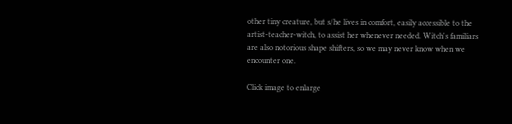other tiny creature, but s/he lives in comfort, easily accessible to the artist-teacher-witch, to assist her whenever needed. Witch's familiars are also notorious shape shifters, so we may never know when we encounter one.

Click image to enlarge